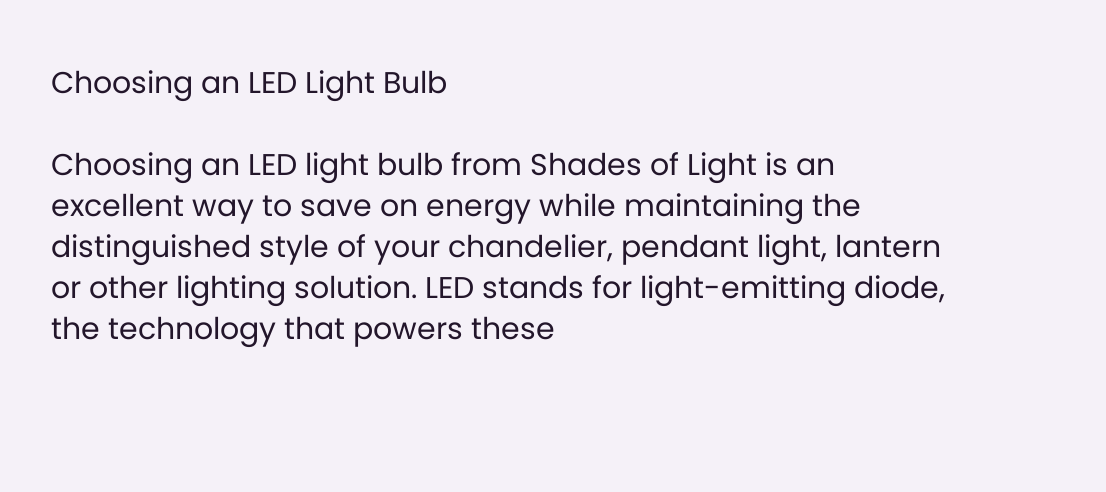Choosing an LED Light Bulb

Choosing an LED light bulb from Shades of Light is an excellent way to save on energy while maintaining the distinguished style of your chandelier, pendant light, lantern or other lighting solution. LED stands for light-emitting diode, the technology that powers these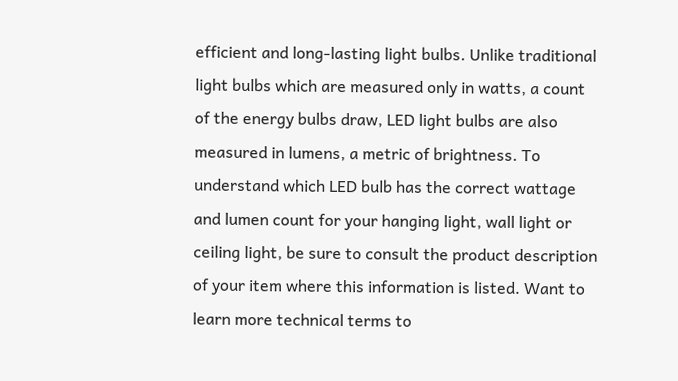efficient and long-lasting light bulbs. Unlike traditional light bulbs which are measured only in watts, a count of the energy bulbs draw, LED light bulbs are also measured in lumens, a metric of brightness. To understand which LED bulb has the correct wattage and lumen count for your hanging light, wall light or ceiling light, be sure to consult the product description of your item where this information is listed. Want to learn more technical terms to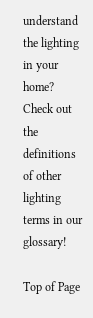understand the lighting in your home? Check out the definitions of other lighting terms in our glossary!

Top of Page